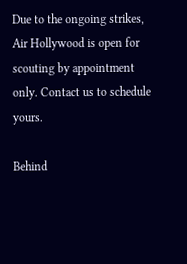Due to the ongoing strikes, Air Hollywood is open for scouting by appointment only. Contact us to schedule yours.

Behind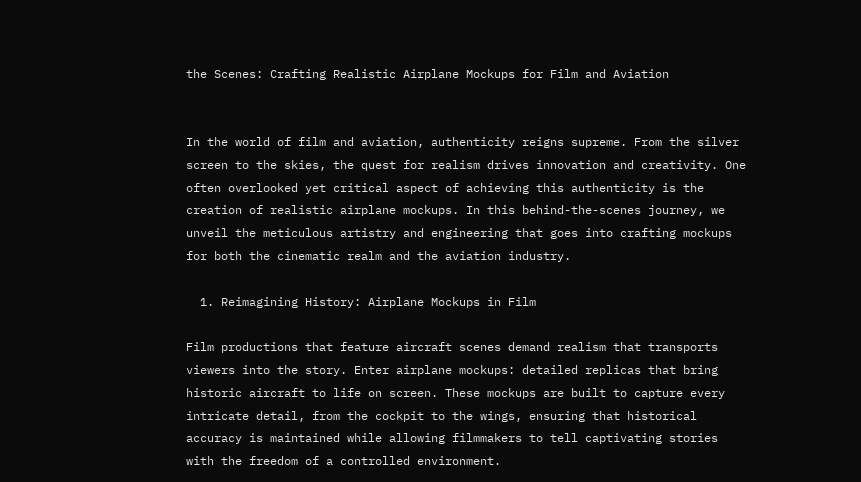the Scenes: Crafting Realistic Airplane Mockups for Film and Aviation


In the world of film and aviation, authenticity reigns supreme. From the silver screen to the skies, the quest for realism drives innovation and creativity. One often overlooked yet critical aspect of achieving this authenticity is the creation of realistic airplane mockups. In this behind-the-scenes journey, we unveil the meticulous artistry and engineering that goes into crafting mockups for both the cinematic realm and the aviation industry.

  1. Reimagining History: Airplane Mockups in Film

Film productions that feature aircraft scenes demand realism that transports viewers into the story. Enter airplane mockups: detailed replicas that bring historic aircraft to life on screen. These mockups are built to capture every intricate detail, from the cockpit to the wings, ensuring that historical accuracy is maintained while allowing filmmakers to tell captivating stories with the freedom of a controlled environment.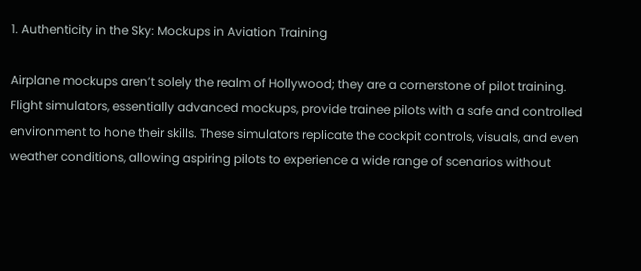1. Authenticity in the Sky: Mockups in Aviation Training

Airplane mockups aren’t solely the realm of Hollywood; they are a cornerstone of pilot training. Flight simulators, essentially advanced mockups, provide trainee pilots with a safe and controlled environment to hone their skills. These simulators replicate the cockpit controls, visuals, and even weather conditions, allowing aspiring pilots to experience a wide range of scenarios without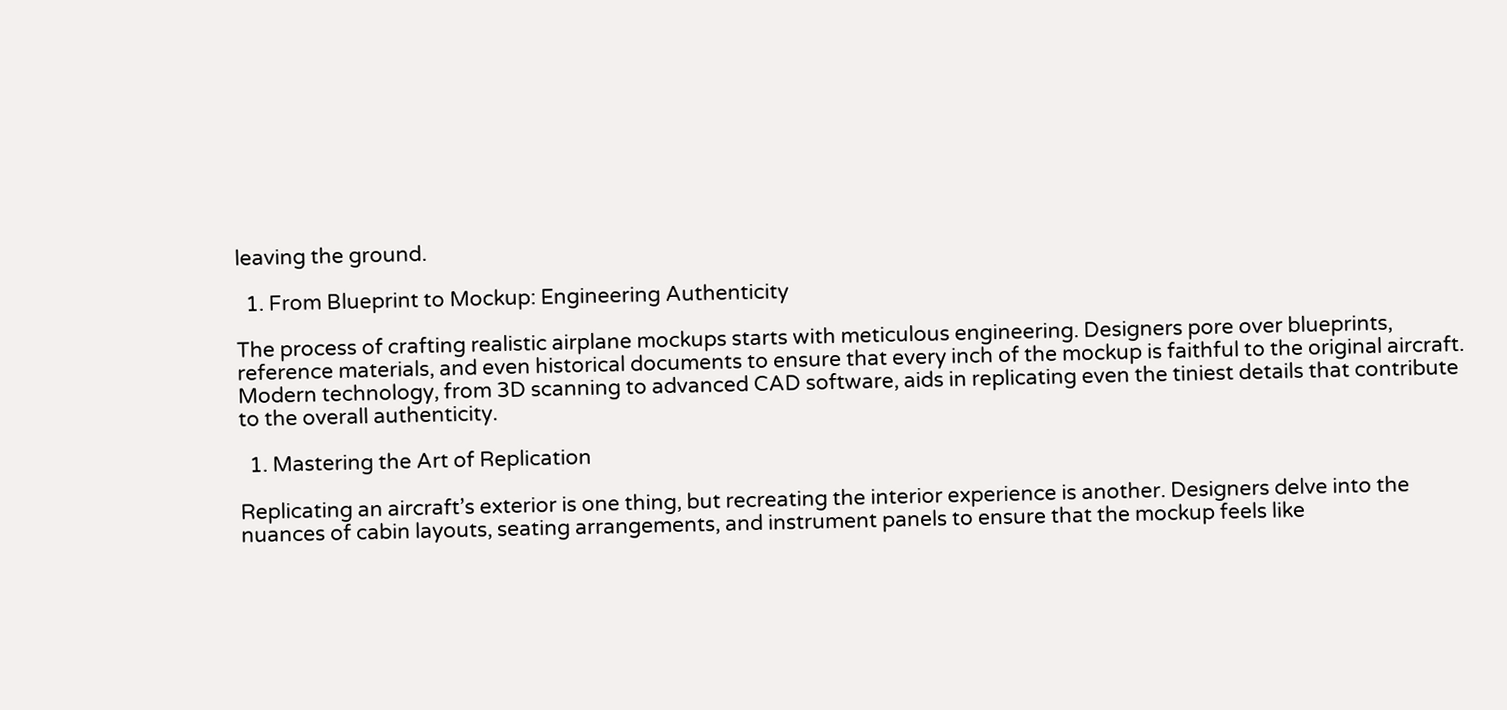leaving the ground.

  1. From Blueprint to Mockup: Engineering Authenticity

The process of crafting realistic airplane mockups starts with meticulous engineering. Designers pore over blueprints, reference materials, and even historical documents to ensure that every inch of the mockup is faithful to the original aircraft. Modern technology, from 3D scanning to advanced CAD software, aids in replicating even the tiniest details that contribute to the overall authenticity.

  1. Mastering the Art of Replication

Replicating an aircraft’s exterior is one thing, but recreating the interior experience is another. Designers delve into the nuances of cabin layouts, seating arrangements, and instrument panels to ensure that the mockup feels like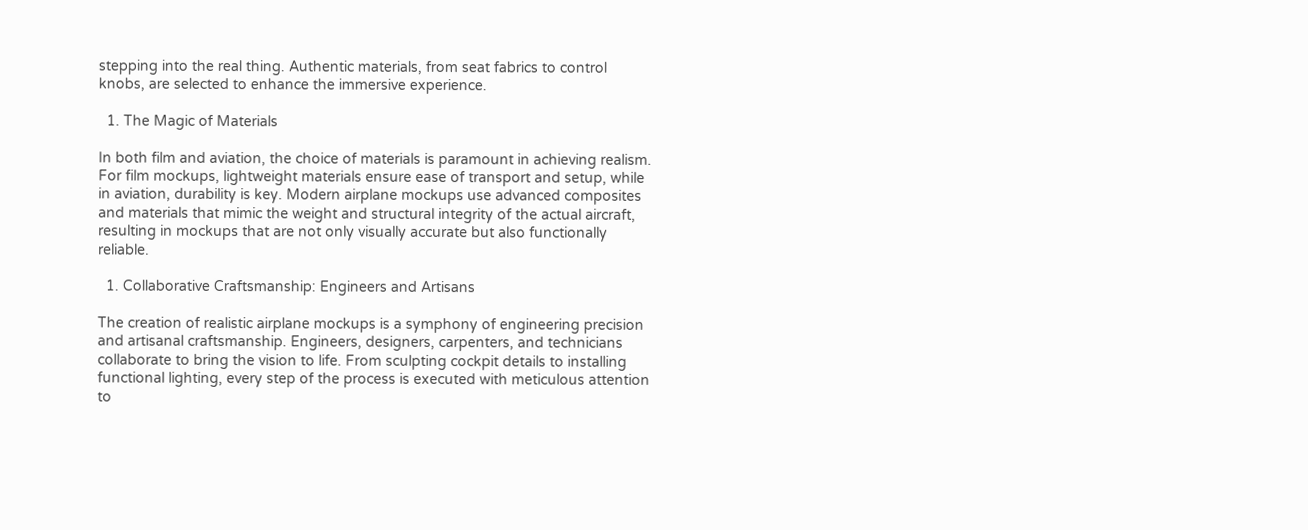stepping into the real thing. Authentic materials, from seat fabrics to control knobs, are selected to enhance the immersive experience.

  1. The Magic of Materials

In both film and aviation, the choice of materials is paramount in achieving realism. For film mockups, lightweight materials ensure ease of transport and setup, while in aviation, durability is key. Modern airplane mockups use advanced composites and materials that mimic the weight and structural integrity of the actual aircraft, resulting in mockups that are not only visually accurate but also functionally reliable.

  1. Collaborative Craftsmanship: Engineers and Artisans

The creation of realistic airplane mockups is a symphony of engineering precision and artisanal craftsmanship. Engineers, designers, carpenters, and technicians collaborate to bring the vision to life. From sculpting cockpit details to installing functional lighting, every step of the process is executed with meticulous attention to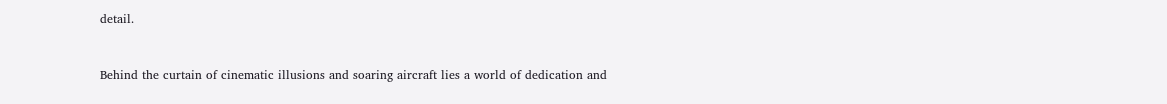detail.


Behind the curtain of cinematic illusions and soaring aircraft lies a world of dedication and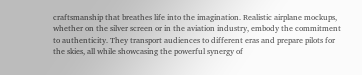craftsmanship that breathes life into the imagination. Realistic airplane mockups, whether on the silver screen or in the aviation industry, embody the commitment to authenticity. They transport audiences to different eras and prepare pilots for the skies, all while showcasing the powerful synergy of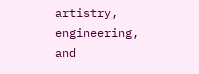artistry, engineering, and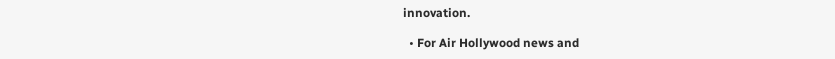innovation.

  • For Air Hollywood news and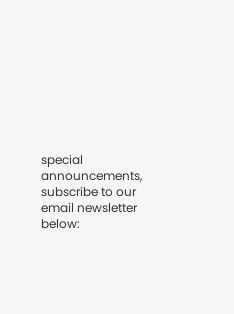special announcements, subscribe to our email newsletter below: